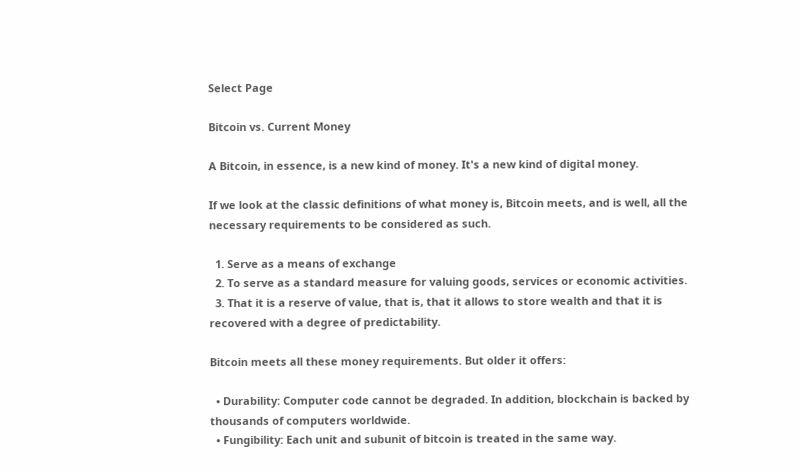Select Page

Bitcoin vs. Current Money

A Bitcoin, in essence, is a new kind of money. It's a new kind of digital money.

If we look at the classic definitions of what money is, Bitcoin meets, and is well, all the necessary requirements to be considered as such.

  1. Serve as a means of exchange
  2. To serve as a standard measure for valuing goods, services or economic activities.
  3. That it is a reserve of value, that is, that it allows to store wealth and that it is recovered with a degree of predictability.

Bitcoin meets all these money requirements. But older it offers:

  • Durability: Computer code cannot be degraded. In addition, blockchain is backed by thousands of computers worldwide.
  • Fungibility: Each unit and subunit of bitcoin is treated in the same way.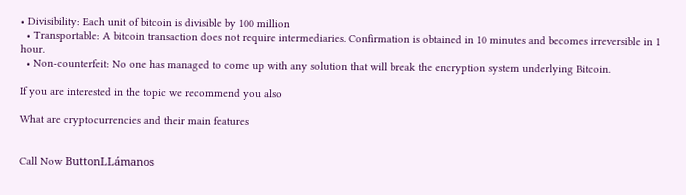• Divisibility: Each unit of bitcoin is divisible by 100 million
  • Transportable: A bitcoin transaction does not require intermediaries. Confirmation is obtained in 10 minutes and becomes irreversible in 1 hour.
  • Non-counterfeit: No one has managed to come up with any solution that will break the encryption system underlying Bitcoin.

If you are interested in the topic we recommend you also

What are cryptocurrencies and their main features


Call Now ButtonLLámanos